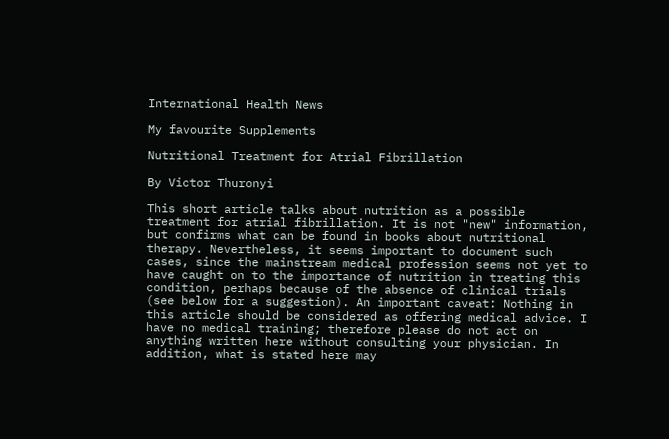International Health News

My favourite Supplements

Nutritional Treatment for Atrial Fibrillation

By Victor Thuronyi

This short article talks about nutrition as a possible treatment for atrial fibrillation. It is not "new" information, but confirms what can be found in books about nutritional therapy. Nevertheless, it seems important to document such cases, since the mainstream medical profession seems not yet to have caught on to the importance of nutrition in treating this condition, perhaps because of the absence of clinical trials (see below for a suggestion). An important caveat: Nothing in this article should be considered as offering medical advice. I have no medical training; therefore please do not act on anything written here without consulting your physician. In addition, what is stated here may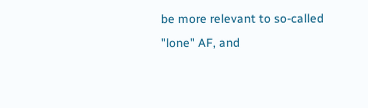be more relevant to so-called "lone" AF, and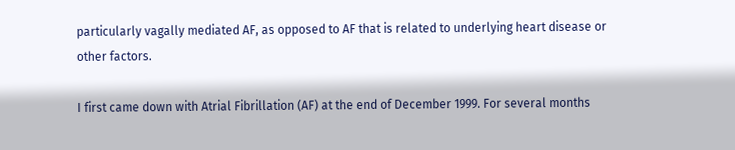particularly vagally mediated AF, as opposed to AF that is related to underlying heart disease or other factors.

I first came down with Atrial Fibrillation (AF) at the end of December 1999. For several months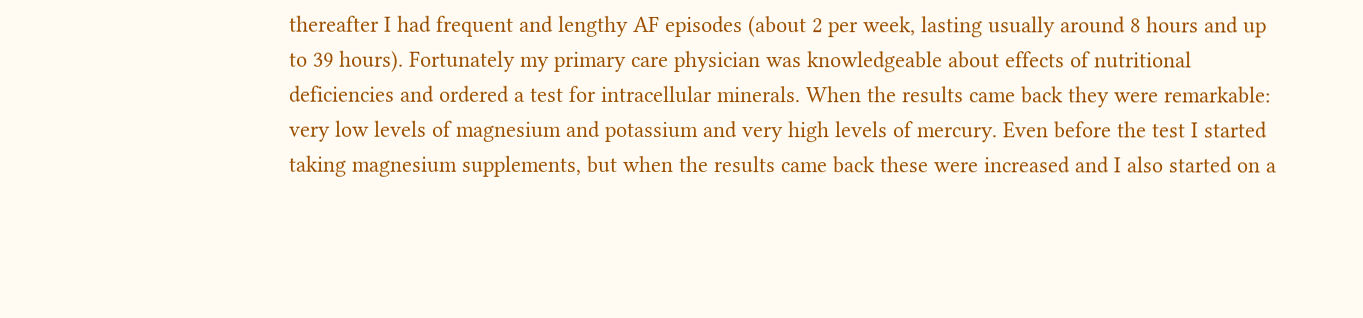thereafter I had frequent and lengthy AF episodes (about 2 per week, lasting usually around 8 hours and up to 39 hours). Fortunately my primary care physician was knowledgeable about effects of nutritional deficiencies and ordered a test for intracellular minerals. When the results came back they were remarkable: very low levels of magnesium and potassium and very high levels of mercury. Even before the test I started taking magnesium supplements, but when the results came back these were increased and I also started on a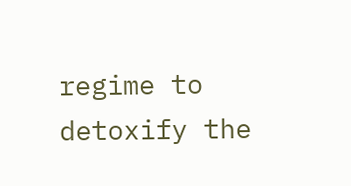regime to detoxify the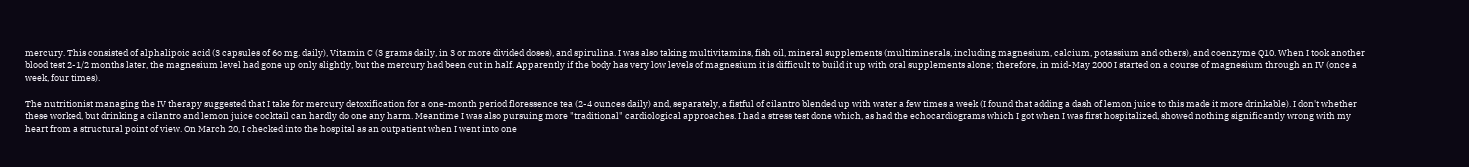mercury. This consisted of alphalipoic acid (3 capsules of 6o mg. daily), Vitamin C (3 grams daily, in 3 or more divided doses), and spirulina. I was also taking multivitamins, fish oil, mineral supplements (multiminerals, including magnesium, calcium, potassium and others), and coenzyme Q10. When I took another blood test 2-1/2 months later, the magnesium level had gone up only slightly, but the mercury had been cut in half. Apparently if the body has very low levels of magnesium it is difficult to build it up with oral supplements alone; therefore, in mid-May 2000 I started on a course of magnesium through an IV (once a week, four times).

The nutritionist managing the IV therapy suggested that I take for mercury detoxification for a one-month period floressence tea (2-4 ounces daily) and, separately, a fistful of cilantro blended up with water a few times a week (I found that adding a dash of lemon juice to this made it more drinkable). I don't whether these worked, but drinking a cilantro and lemon juice cocktail can hardly do one any harm. Meantime I was also pursuing more "traditional" cardiological approaches. I had a stress test done which, as had the echocardiograms which I got when I was first hospitalized, showed nothing significantly wrong with my heart from a structural point of view. On March 20, I checked into the hospital as an outpatient when I went into one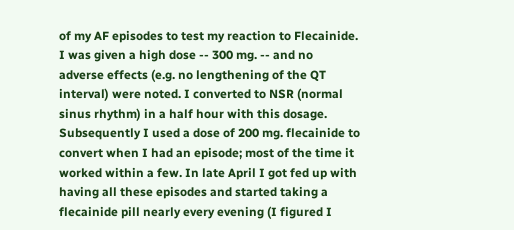of my AF episodes to test my reaction to Flecainide. I was given a high dose -- 300 mg. -- and no adverse effects (e.g. no lengthening of the QT interval) were noted. I converted to NSR (normal sinus rhythm) in a half hour with this dosage. Subsequently I used a dose of 200 mg. flecainide to convert when I had an episode; most of the time it worked within a few. In late April I got fed up with having all these episodes and started taking a flecainide pill nearly every evening (I figured I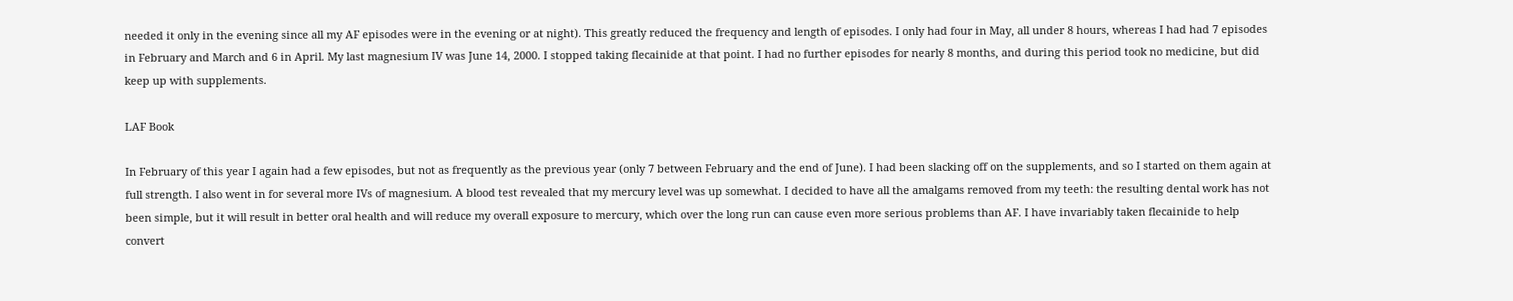needed it only in the evening since all my AF episodes were in the evening or at night). This greatly reduced the frequency and length of episodes. I only had four in May, all under 8 hours, whereas I had had 7 episodes in February and March and 6 in April. My last magnesium IV was June 14, 2000. I stopped taking flecainide at that point. I had no further episodes for nearly 8 months, and during this period took no medicine, but did keep up with supplements.

LAF Book

In February of this year I again had a few episodes, but not as frequently as the previous year (only 7 between February and the end of June). I had been slacking off on the supplements, and so I started on them again at full strength. I also went in for several more IVs of magnesium. A blood test revealed that my mercury level was up somewhat. I decided to have all the amalgams removed from my teeth: the resulting dental work has not been simple, but it will result in better oral health and will reduce my overall exposure to mercury, which over the long run can cause even more serious problems than AF. I have invariably taken flecainide to help convert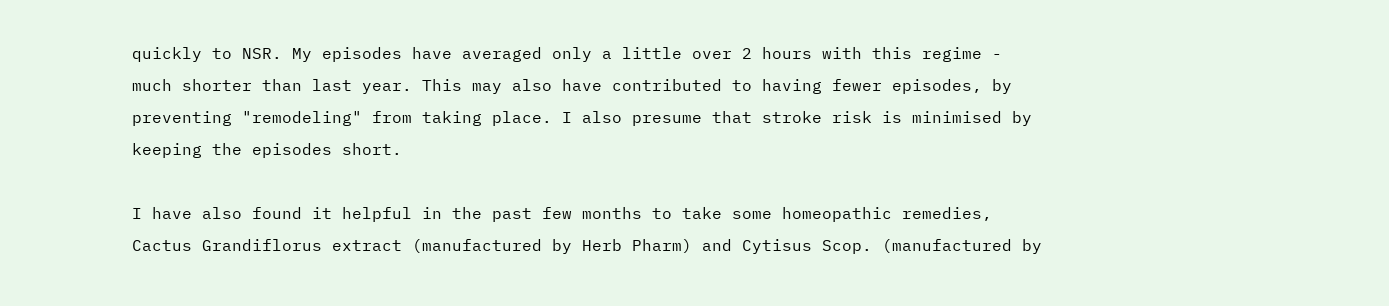quickly to NSR. My episodes have averaged only a little over 2 hours with this regime - much shorter than last year. This may also have contributed to having fewer episodes, by preventing "remodeling" from taking place. I also presume that stroke risk is minimised by keeping the episodes short.

I have also found it helpful in the past few months to take some homeopathic remedies, Cactus Grandiflorus extract (manufactured by Herb Pharm) and Cytisus Scop. (manufactured by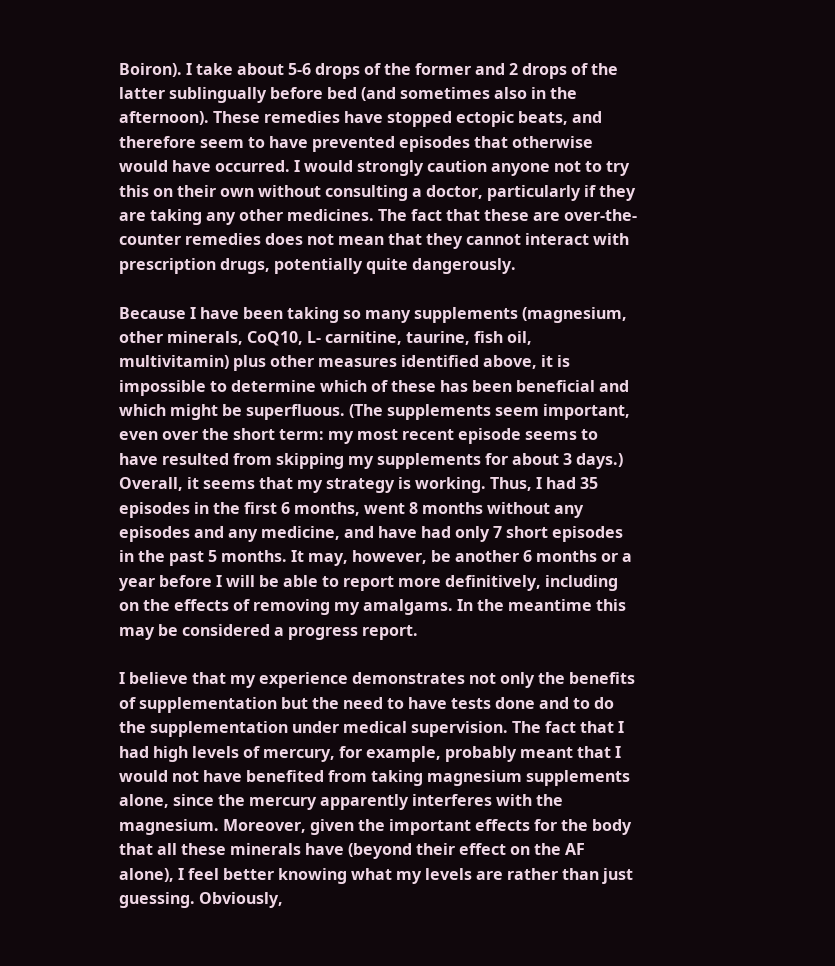Boiron). I take about 5-6 drops of the former and 2 drops of the latter sublingually before bed (and sometimes also in the afternoon). These remedies have stopped ectopic beats, and therefore seem to have prevented episodes that otherwise would have occurred. I would strongly caution anyone not to try this on their own without consulting a doctor, particularly if they are taking any other medicines. The fact that these are over-the-counter remedies does not mean that they cannot interact with prescription drugs, potentially quite dangerously.

Because I have been taking so many supplements (magnesium, other minerals, CoQ10, L- carnitine, taurine, fish oil, multivitamin) plus other measures identified above, it is impossible to determine which of these has been beneficial and which might be superfluous. (The supplements seem important, even over the short term: my most recent episode seems to have resulted from skipping my supplements for about 3 days.) Overall, it seems that my strategy is working. Thus, I had 35 episodes in the first 6 months, went 8 months without any episodes and any medicine, and have had only 7 short episodes in the past 5 months. It may, however, be another 6 months or a year before I will be able to report more definitively, including on the effects of removing my amalgams. In the meantime this may be considered a progress report.

I believe that my experience demonstrates not only the benefits of supplementation but the need to have tests done and to do the supplementation under medical supervision. The fact that I had high levels of mercury, for example, probably meant that I would not have benefited from taking magnesium supplements alone, since the mercury apparently interferes with the magnesium. Moreover, given the important effects for the body that all these minerals have (beyond their effect on the AF alone), I feel better knowing what my levels are rather than just guessing. Obviously,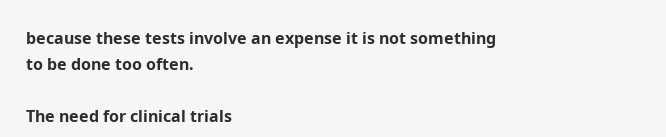because these tests involve an expense it is not something to be done too often.

The need for clinical trials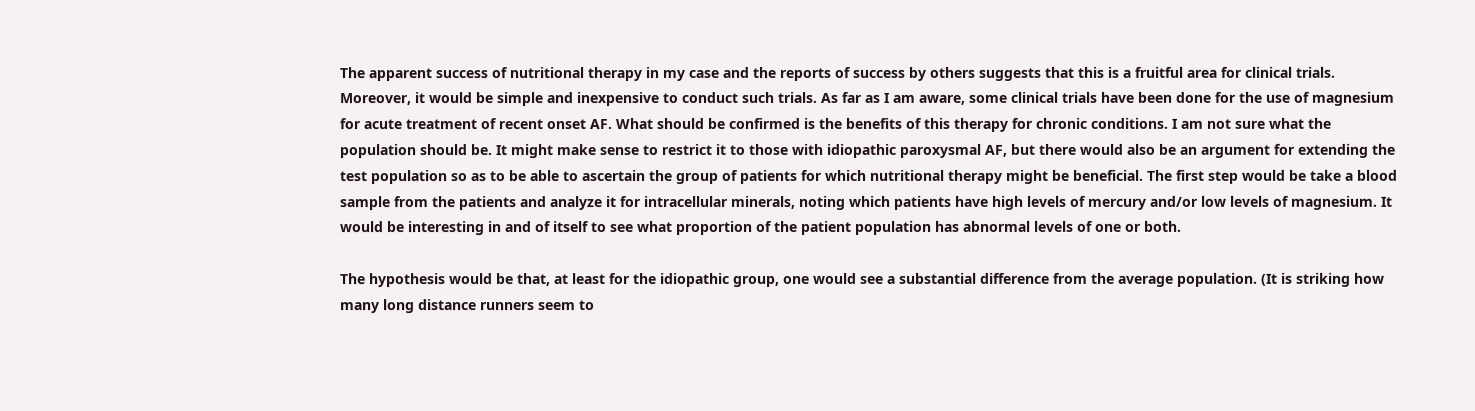The apparent success of nutritional therapy in my case and the reports of success by others suggests that this is a fruitful area for clinical trials. Moreover, it would be simple and inexpensive to conduct such trials. As far as I am aware, some clinical trials have been done for the use of magnesium for acute treatment of recent onset AF. What should be confirmed is the benefits of this therapy for chronic conditions. I am not sure what the population should be. It might make sense to restrict it to those with idiopathic paroxysmal AF, but there would also be an argument for extending the test population so as to be able to ascertain the group of patients for which nutritional therapy might be beneficial. The first step would be take a blood sample from the patients and analyze it for intracellular minerals, noting which patients have high levels of mercury and/or low levels of magnesium. It would be interesting in and of itself to see what proportion of the patient population has abnormal levels of one or both.

The hypothesis would be that, at least for the idiopathic group, one would see a substantial difference from the average population. (It is striking how many long distance runners seem to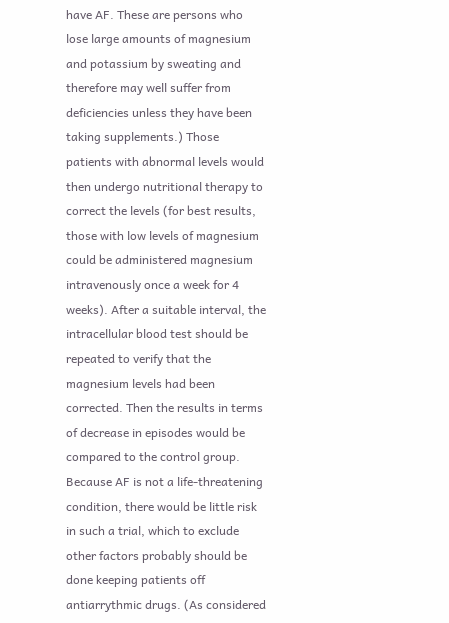have AF. These are persons who lose large amounts of magnesium and potassium by sweating and therefore may well suffer from deficiencies unless they have been taking supplements.) Those patients with abnormal levels would then undergo nutritional therapy to correct the levels (for best results, those with low levels of magnesium could be administered magnesium intravenously once a week for 4 weeks). After a suitable interval, the intracellular blood test should be repeated to verify that the magnesium levels had been corrected. Then the results in terms of decrease in episodes would be compared to the control group. Because AF is not a life-threatening condition, there would be little risk in such a trial, which to exclude other factors probably should be done keeping patients off antiarrythmic drugs. (As considered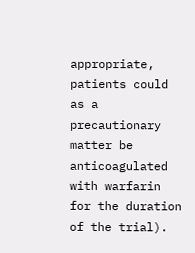appropriate, patients could as a precautionary matter be anticoagulated with warfarin for the duration of the trial).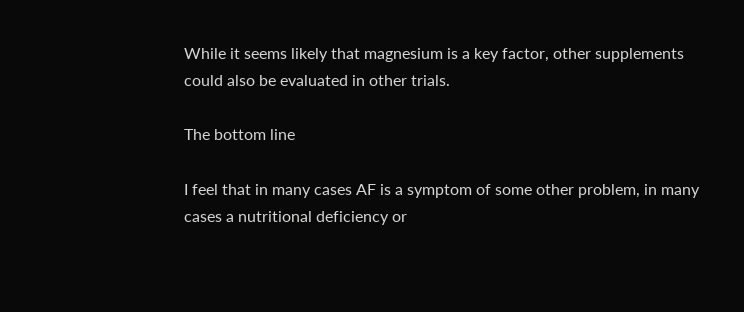While it seems likely that magnesium is a key factor, other supplements could also be evaluated in other trials.

The bottom line

I feel that in many cases AF is a symptom of some other problem, in many cases a nutritional deficiency or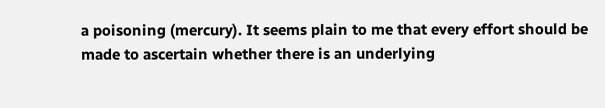a poisoning (mercury). It seems plain to me that every effort should be made to ascertain whether there is an underlying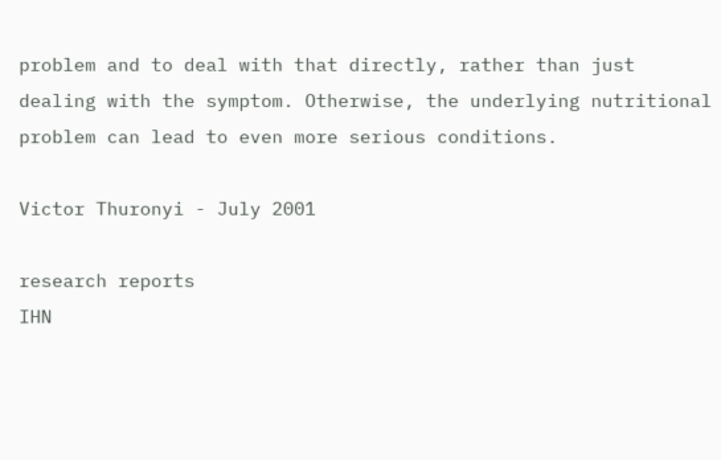problem and to deal with that directly, rather than just dealing with the symptom. Otherwise, the underlying nutritional problem can lead to even more serious conditions.

Victor Thuronyi - July 2001

research reports
IHN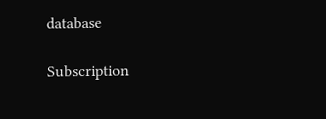database

Subscription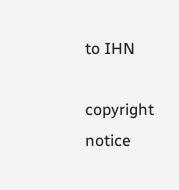to IHN

copyright notice